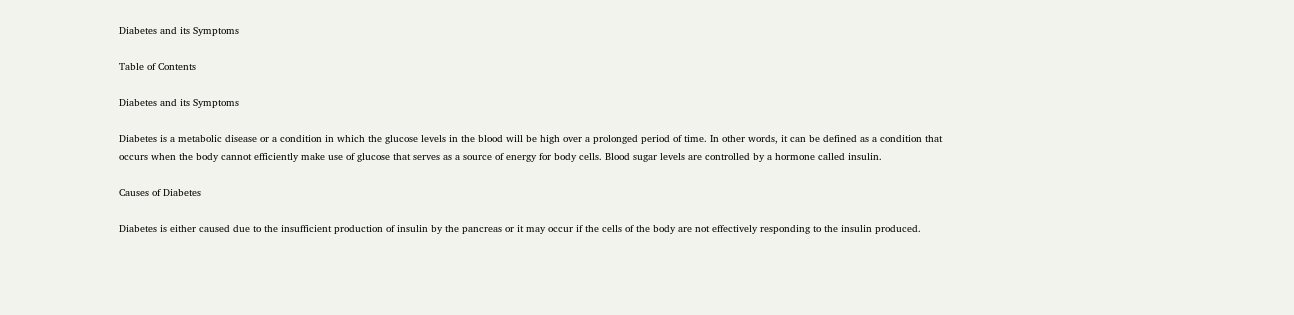Diabetes and its Symptoms

Table of Contents

Diabetes and its Symptoms

Diabetes is a metabolic disease or a condition in which the glucose levels in the blood will be high over a prolonged period of time. In other words, it can be defined as a condition that occurs when the body cannot efficiently make use of glucose that serves as a source of energy for body cells. Blood sugar levels are controlled by a hormone called insulin.

Causes of Diabetes

Diabetes is either caused due to the insufficient production of insulin by the pancreas or it may occur if the cells of the body are not effectively responding to the insulin produced.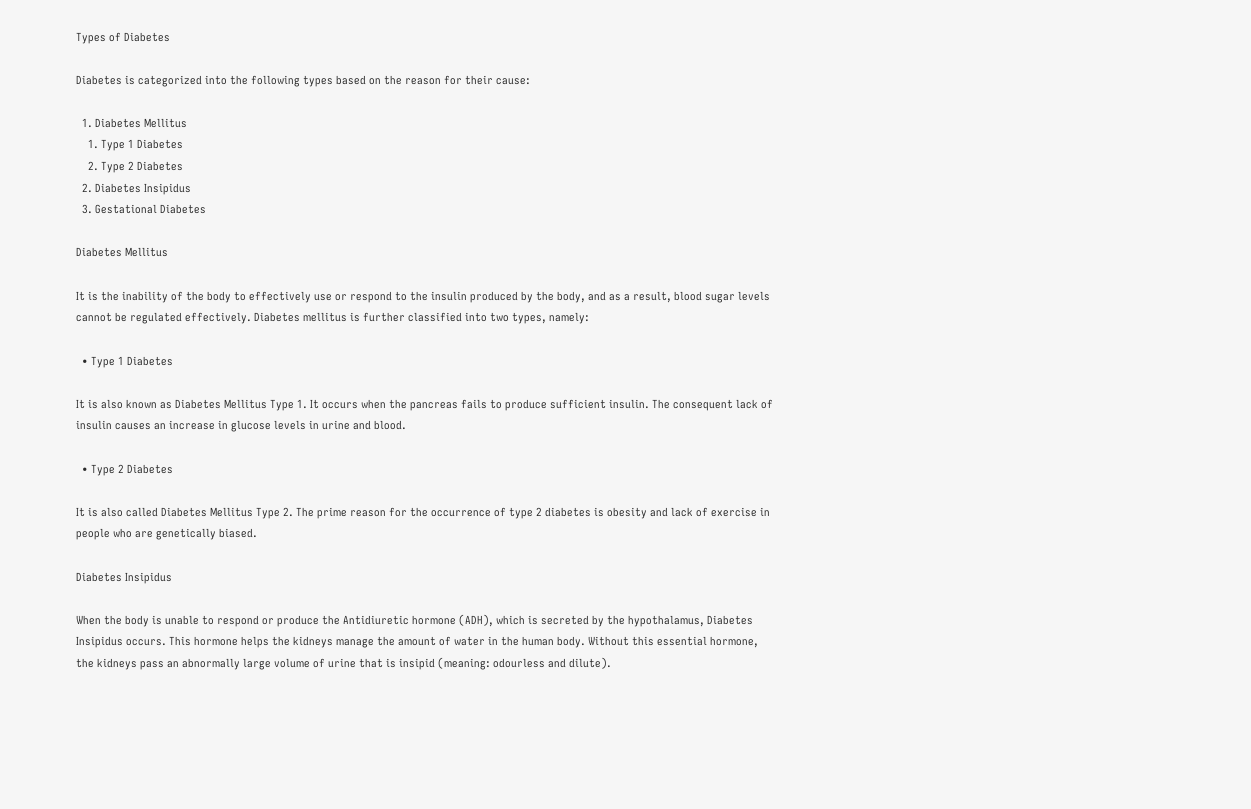Types of Diabetes

Diabetes is categorized into the following types based on the reason for their cause:

  1. Diabetes Mellitus
    1. Type 1 Diabetes
    2. Type 2 Diabetes
  2. Diabetes Insipidus
  3. Gestational Diabetes

Diabetes Mellitus

It is the inability of the body to effectively use or respond to the insulin produced by the body, and as a result, blood sugar levels cannot be regulated effectively. Diabetes mellitus is further classified into two types, namely:

  • Type 1 Diabetes

It is also known as Diabetes Mellitus Type 1. It occurs when the pancreas fails to produce sufficient insulin. The consequent lack of insulin causes an increase in glucose levels in urine and blood.

  • Type 2 Diabetes

It is also called Diabetes Mellitus Type 2. The prime reason for the occurrence of type 2 diabetes is obesity and lack of exercise in people who are genetically biased.

Diabetes Insipidus

When the body is unable to respond or produce the Antidiuretic hormone (ADH), which is secreted by the hypothalamus, Diabetes Insipidus occurs. This hormone helps the kidneys manage the amount of water in the human body. Without this essential hormone, the kidneys pass an abnormally large volume of urine that is insipid (meaning: odourless and dilute).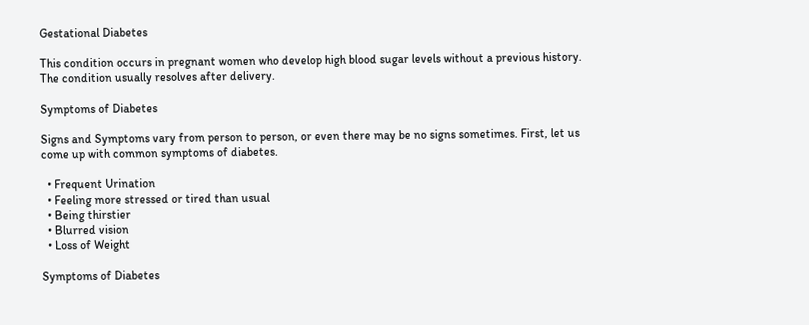Gestational Diabetes

This condition occurs in pregnant women who develop high blood sugar levels without a previous history. The condition usually resolves after delivery.

Symptoms of Diabetes

Signs and Symptoms vary from person to person, or even there may be no signs sometimes. First, let us come up with common symptoms of diabetes.

  • Frequent Urination
  • Feeling more stressed or tired than usual
  • Being thirstier
  • Blurred vision
  • Loss of Weight

Symptoms of Diabetes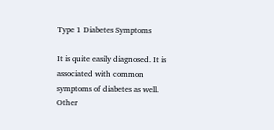Type 1 Diabetes Symptoms

It is quite easily diagnosed. It is associated with common symptoms of diabetes as well. Other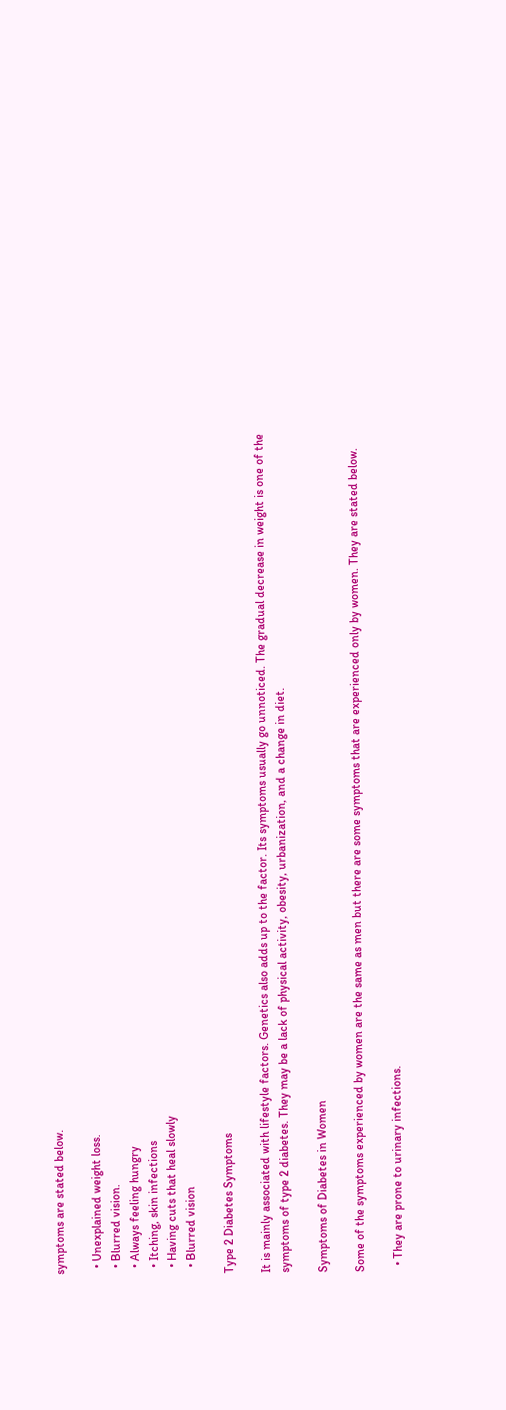symptoms are stated below.

  • Unexplained weight loss.
  • Blurred vision.
  • Always feeling hungry
  • Itching, skin infections
  • Having cuts that heal slowly
  • Blurred vision

Type 2 Diabetes Symptoms

It is mainly associated with lifestyle factors. Genetics also adds up to the factor. Its symptoms usually go unnoticed. The gradual decrease in weight is one of the symptoms of type 2 diabetes. They may be a lack of physical activity, obesity, urbanization, and a change in diet.

Symptoms of Diabetes in Women

Some of the symptoms experienced by women are the same as men but there are some symptoms that are experienced only by women. They are stated below.

  • They are prone to urinary infections.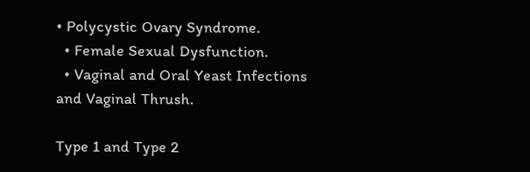• Polycystic Ovary Syndrome.
  • Female Sexual Dysfunction.
  • Vaginal and Oral Yeast Infections and Vaginal Thrush.

Type 1 and Type 2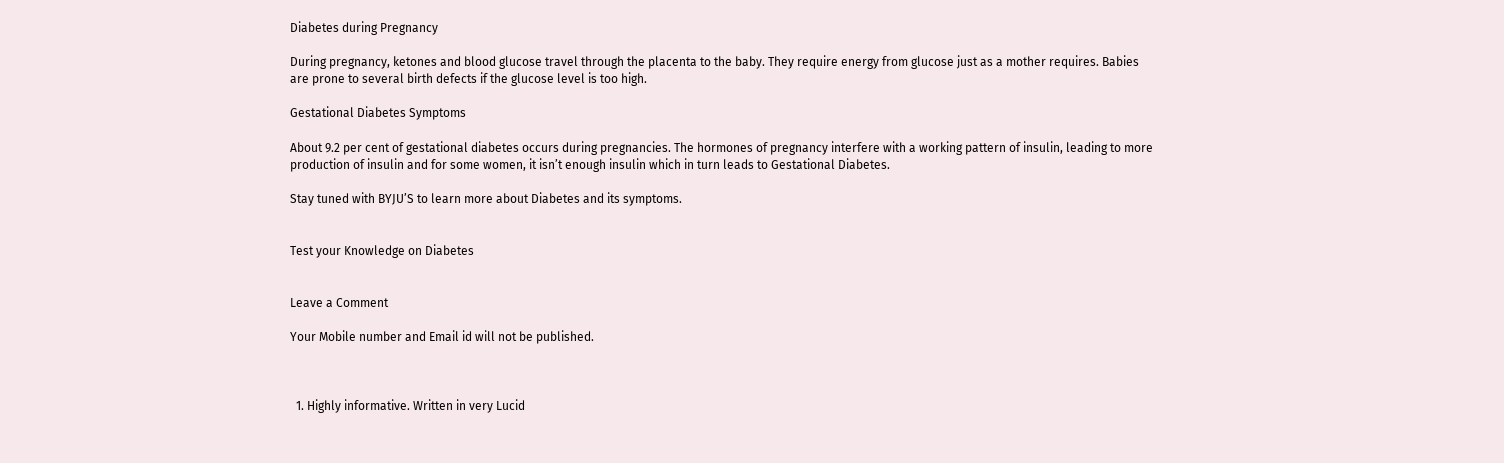Diabetes during Pregnancy

During pregnancy, ketones and blood glucose travel through the placenta to the baby. They require energy from glucose just as a mother requires. Babies are prone to several birth defects if the glucose level is too high.

Gestational Diabetes Symptoms

About 9.2 per cent of gestational diabetes occurs during pregnancies. The hormones of pregnancy interfere with a working pattern of insulin, leading to more production of insulin and for some women, it isn’t enough insulin which in turn leads to Gestational Diabetes.

Stay tuned with BYJU’S to learn more about Diabetes and its symptoms.


Test your Knowledge on Diabetes


Leave a Comment

Your Mobile number and Email id will not be published.



  1. Highly informative. Written in very Lucid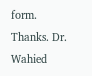form. Thanks. Dr. Wahied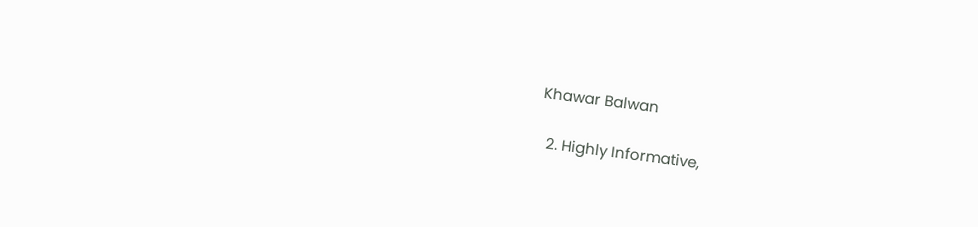Khawar Balwan

  2. Highly Informative,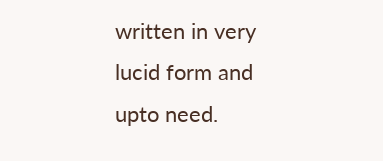written in very lucid form and upto need.